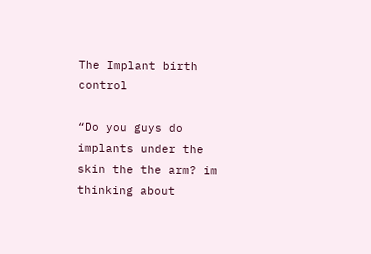The Implant birth control

“Do you guys do implants under the skin the the arm? im thinking about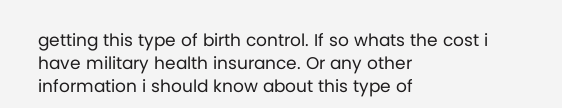getting this type of birth control. If so whats the cost i have military health insurance. Or any other information i should know about this type of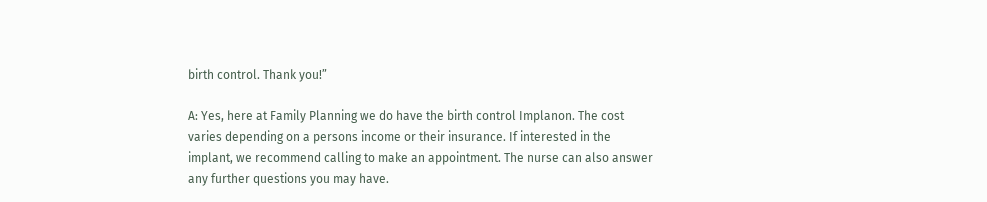birth control. Thank you!”

A: Yes, here at Family Planning we do have the birth control Implanon. The cost varies depending on a persons income or their insurance. If interested in the implant, we recommend calling to make an appointment. The nurse can also answer any further questions you may have.